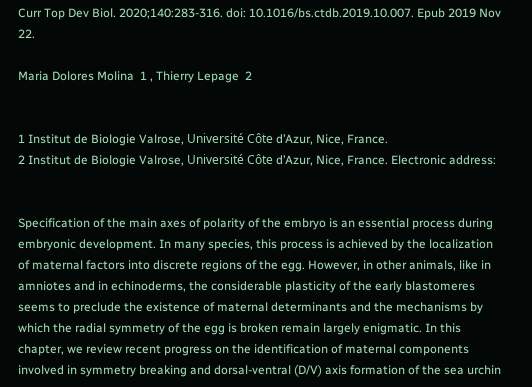Curr Top Dev Biol. 2020;140:283-316. doi: 10.1016/bs.ctdb.2019.10.007. Epub 2019 Nov 22.

Maria Dolores Molina  1 , Thierry Lepage  2


1 Institut de Biologie Valrose, Université Côte d’Azur, Nice, France.
2 Institut de Biologie Valrose, Université Côte d’Azur, Nice, France. Electronic address:


Specification of the main axes of polarity of the embryo is an essential process during embryonic development. In many species, this process is achieved by the localization of maternal factors into discrete regions of the egg. However, in other animals, like in amniotes and in echinoderms, the considerable plasticity of the early blastomeres seems to preclude the existence of maternal determinants and the mechanisms by which the radial symmetry of the egg is broken remain largely enigmatic. In this chapter, we review recent progress on the identification of maternal components involved in symmetry breaking and dorsal-ventral (D/V) axis formation of the sea urchin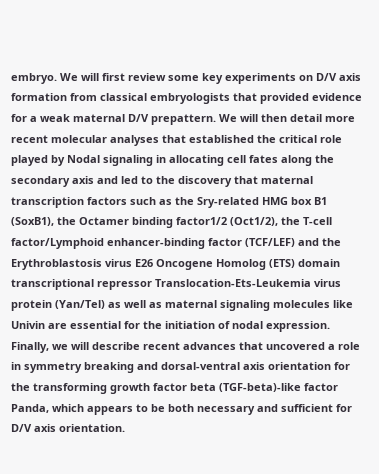embryo. We will first review some key experiments on D/V axis formation from classical embryologists that provided evidence for a weak maternal D/V prepattern. We will then detail more recent molecular analyses that established the critical role played by Nodal signaling in allocating cell fates along the secondary axis and led to the discovery that maternal transcription factors such as the Sry-related HMG box B1 (SoxB1), the Octamer binding factor1/2 (Oct1/2), the T-cell factor/Lymphoid enhancer-binding factor (TCF/LEF) and the Erythroblastosis virus E26 Oncogene Homolog (ETS) domain transcriptional repressor Translocation-Ets-Leukemia virus protein (Yan/Tel) as well as maternal signaling molecules like Univin are essential for the initiation of nodal expression. Finally, we will describe recent advances that uncovered a role in symmetry breaking and dorsal-ventral axis orientation for the transforming growth factor beta (TGF-beta)-like factor Panda, which appears to be both necessary and sufficient for D/V axis orientation.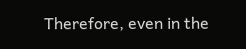Therefore, even in the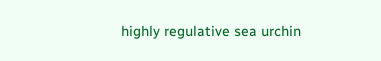highly regulative sea urchin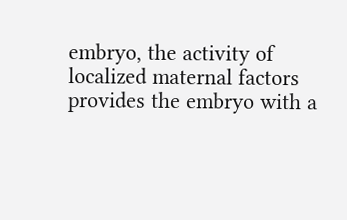embryo, the activity of localized maternal factors provides the embryo with a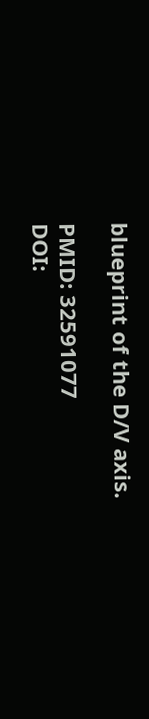blueprint of the D/V axis.

PMID: 32591077
DOI: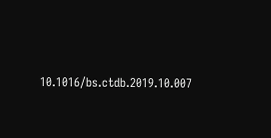10.1016/bs.ctdb.2019.10.007